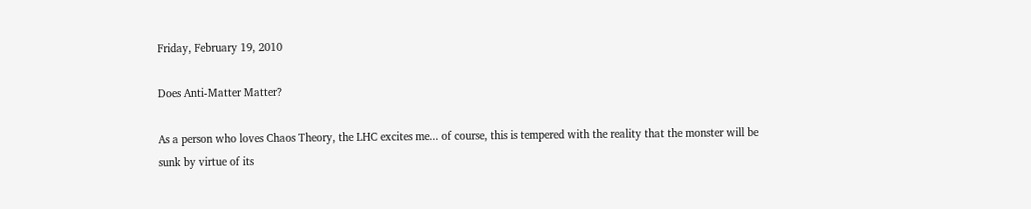Friday, February 19, 2010

Does Anti-Matter Matter?

As a person who loves Chaos Theory, the LHC excites me... of course, this is tempered with the reality that the monster will be sunk by virtue of its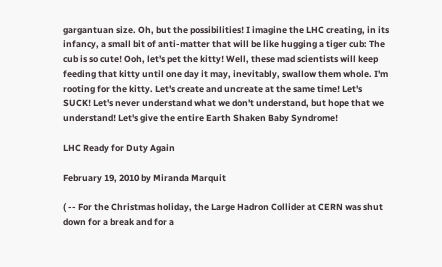gargantuan size. Oh, but the possibilities! I imagine the LHC creating, in its infancy, a small bit of anti-matter that will be like hugging a tiger cub: The cub is so cute! Ooh, let's pet the kitty! Well, these mad scientists will keep feeding that kitty until one day it may, inevitably, swallow them whole. I'm rooting for the kitty. Let's create and uncreate at the same time! Let's SUCK! Let's never understand what we don't understand, but hope that we understand! Let's give the entire Earth Shaken Baby Syndrome!

LHC Ready for Duty Again

February 19, 2010 by Miranda Marquit

( -- For the Christmas holiday, the Large Hadron Collider at CERN was shut down for a break and for a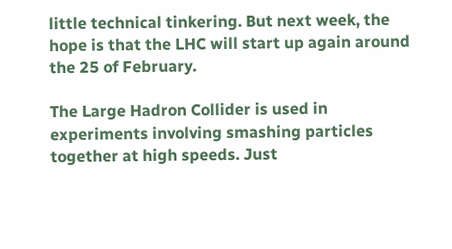little technical tinkering. But next week, the hope is that the LHC will start up again around the 25 of February.

The Large Hadron Collider is used in experiments involving smashing particles together at high speeds. Just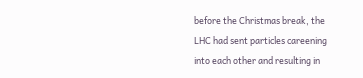before the Christmas break, the LHC had sent particles careening into each other and resulting in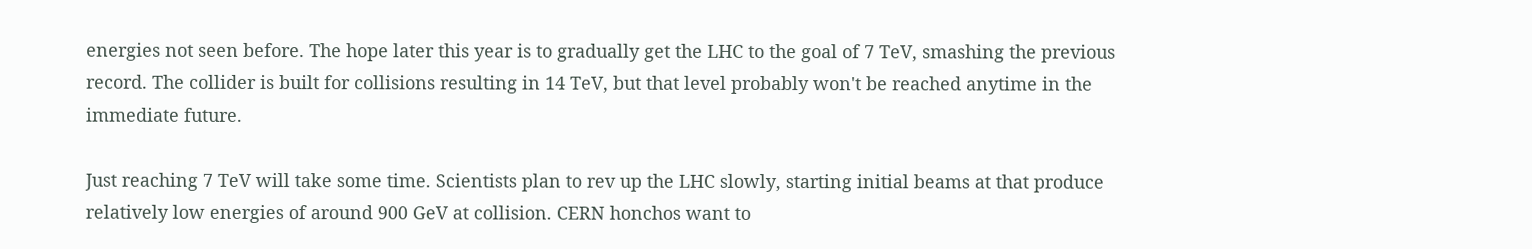energies not seen before. The hope later this year is to gradually get the LHC to the goal of 7 TeV, smashing the previous record. The collider is built for collisions resulting in 14 TeV, but that level probably won't be reached anytime in the immediate future.

Just reaching 7 TeV will take some time. Scientists plan to rev up the LHC slowly, starting initial beams at that produce relatively low energies of around 900 GeV at collision. CERN honchos want to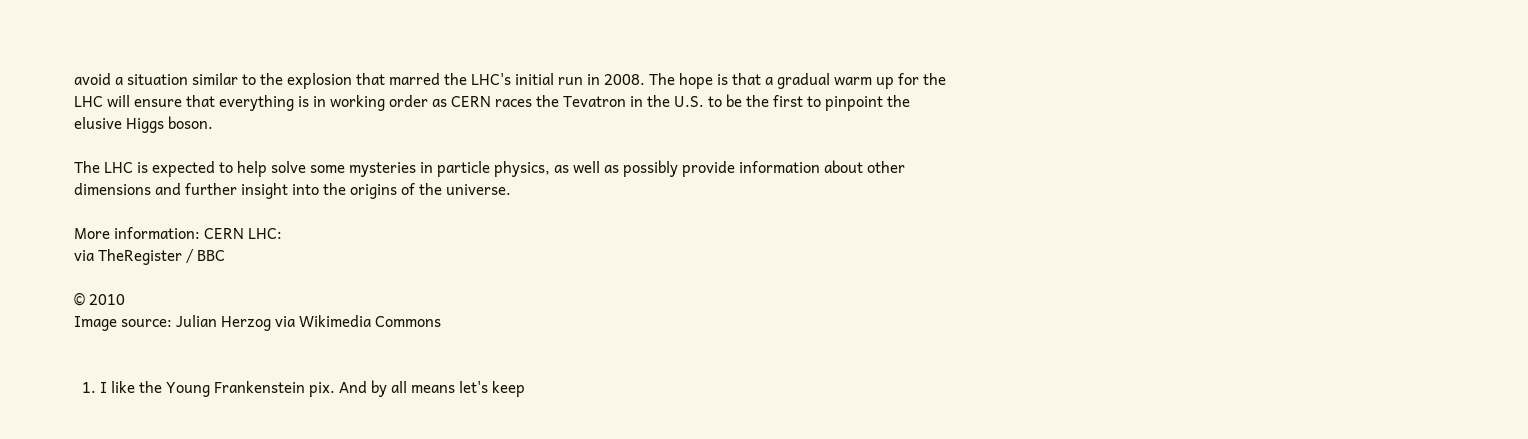avoid a situation similar to the explosion that marred the LHC's initial run in 2008. The hope is that a gradual warm up for the LHC will ensure that everything is in working order as CERN races the Tevatron in the U.S. to be the first to pinpoint the elusive Higgs boson.

The LHC is expected to help solve some mysteries in particle physics, as well as possibly provide information about other dimensions and further insight into the origins of the universe.

More information: CERN LHC:
via TheRegister / BBC

© 2010
Image source: Julian Herzog via Wikimedia Commons


  1. I like the Young Frankenstein pix. And by all means let's keep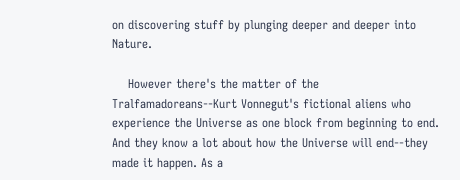on discovering stuff by plunging deeper and deeper into Nature.

    However there's the matter of the Tralfamadoreans--Kurt Vonnegut's fictional aliens who experience the Universe as one block from beginning to end. And they know a lot about how the Universe will end--they made it happen. As a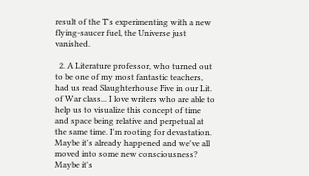result of the T's experimenting with a new flying-saucer fuel, the Universe just vanished.

  2. A Literature professor, who turned out to be one of my most fantastic teachers, had us read Slaughterhouse Five in our Lit. of War class... I love writers who are able to help us to visualize this concept of time and space being relative and perpetual at the same time. I'm rooting for devastation. Maybe it's already happened and we've all moved into some new consciousness? Maybe it's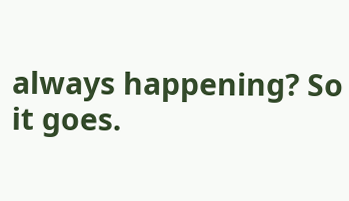always happening? So it goes.